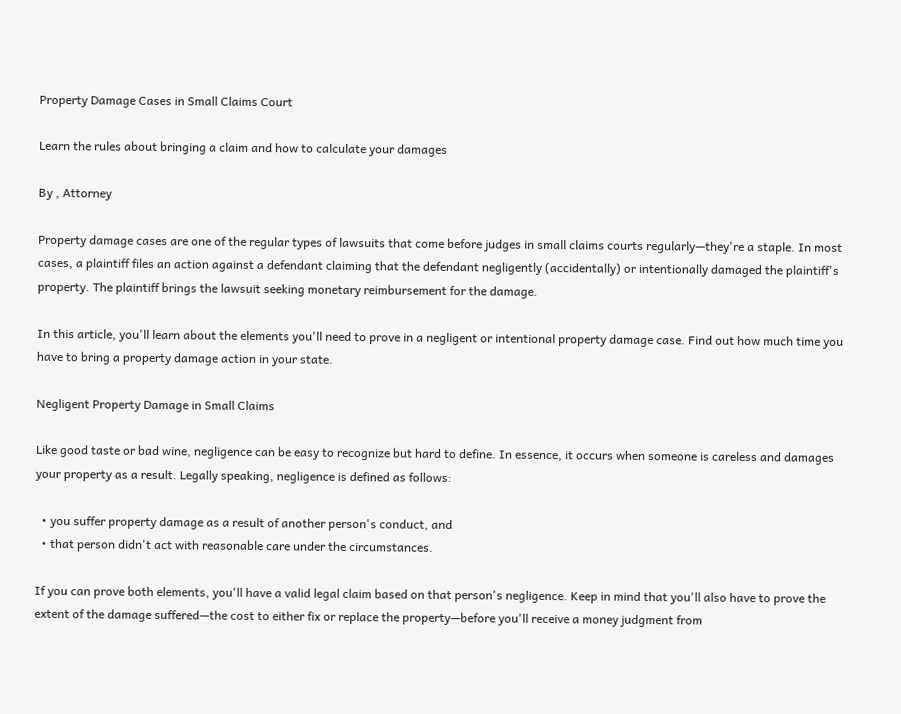Property Damage Cases in Small Claims Court

Learn the rules about bringing a claim and how to calculate your damages

By , Attorney

Property damage cases are one of the regular types of lawsuits that come before judges in small claims courts regularly—they're a staple. In most cases, a plaintiff files an action against a defendant claiming that the defendant negligently (accidentally) or intentionally damaged the plaintiff's property. The plaintiff brings the lawsuit seeking monetary reimbursement for the damage.

In this article, you'll learn about the elements you'll need to prove in a negligent or intentional property damage case. Find out how much time you have to bring a property damage action in your state.

Negligent Property Damage in Small Claims

Like good taste or bad wine, negligence can be easy to recognize but hard to define. In essence, it occurs when someone is careless and damages your property as a result. Legally speaking, negligence is defined as follows:

  • you suffer property damage as a result of another person's conduct, and
  • that person didn't act with reasonable care under the circumstances.

If you can prove both elements, you'll have a valid legal claim based on that person's negligence. Keep in mind that you'll also have to prove the extent of the damage suffered—the cost to either fix or replace the property—before you'll receive a money judgment from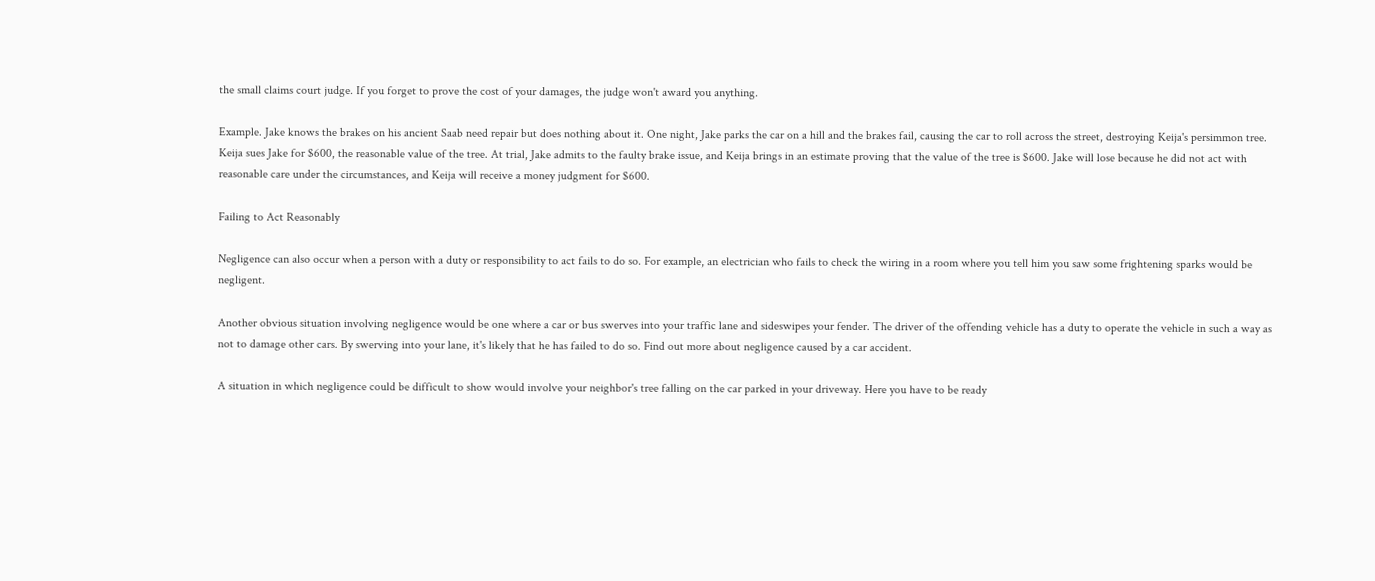the small claims court judge. If you forget to prove the cost of your damages, the judge won't award you anything.

Example. Jake knows the brakes on his ancient Saab need repair but does nothing about it. One night, Jake parks the car on a hill and the brakes fail, causing the car to roll across the street, destroying Keija's persimmon tree. Keija sues Jake for $600, the reasonable value of the tree. At trial, Jake admits to the faulty brake issue, and Keija brings in an estimate proving that the value of the tree is $600. Jake will lose because he did not act with reasonable care under the circumstances, and Keija will receive a money judgment for $600.

Failing to Act Reasonably

Negligence can also occur when a person with a duty or responsibility to act fails to do so. For example, an electrician who fails to check the wiring in a room where you tell him you saw some frightening sparks would be negligent.

Another obvious situation involving negligence would be one where a car or bus swerves into your traffic lane and sideswipes your fender. The driver of the offending vehicle has a duty to operate the vehicle in such a way as not to damage other cars. By swerving into your lane, it's likely that he has failed to do so. Find out more about negligence caused by a car accident.

A situation in which negligence could be difficult to show would involve your neighbor's tree falling on the car parked in your driveway. Here you have to be ready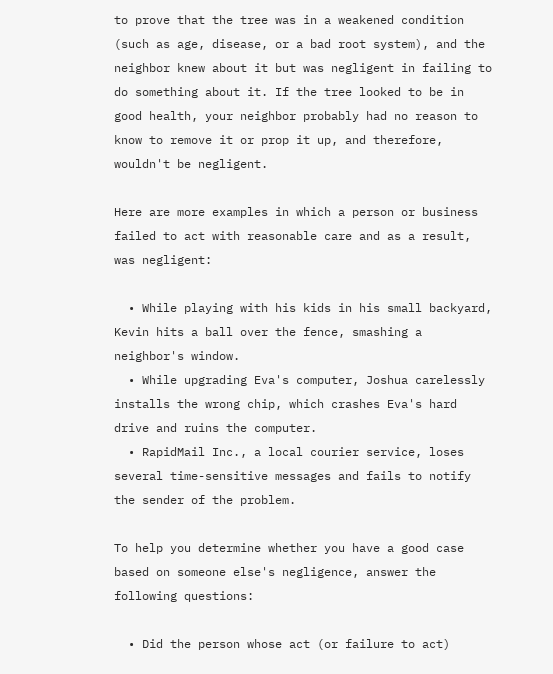to prove that the tree was in a weakened condition (such as age, disease, or a bad root system), and the neighbor knew about it but was negligent in failing to do something about it. If the tree looked to be in good health, your neighbor probably had no reason to know to remove it or prop it up, and therefore, wouldn't be negligent.

Here are more examples in which a person or business failed to act with reasonable care and as a result, was negligent:

  • While playing with his kids in his small backyard, Kevin hits a ball over the fence, smashing a neighbor's window.
  • While upgrading Eva's computer, Joshua carelessly installs the wrong chip, which crashes Eva's hard drive and ruins the computer.
  • RapidMail Inc., a local courier service, loses several time-sensitive messages and fails to notify the sender of the problem.

To help you determine whether you have a good case based on someone else's negligence, answer the following questions:

  • Did the person whose act (or failure to act)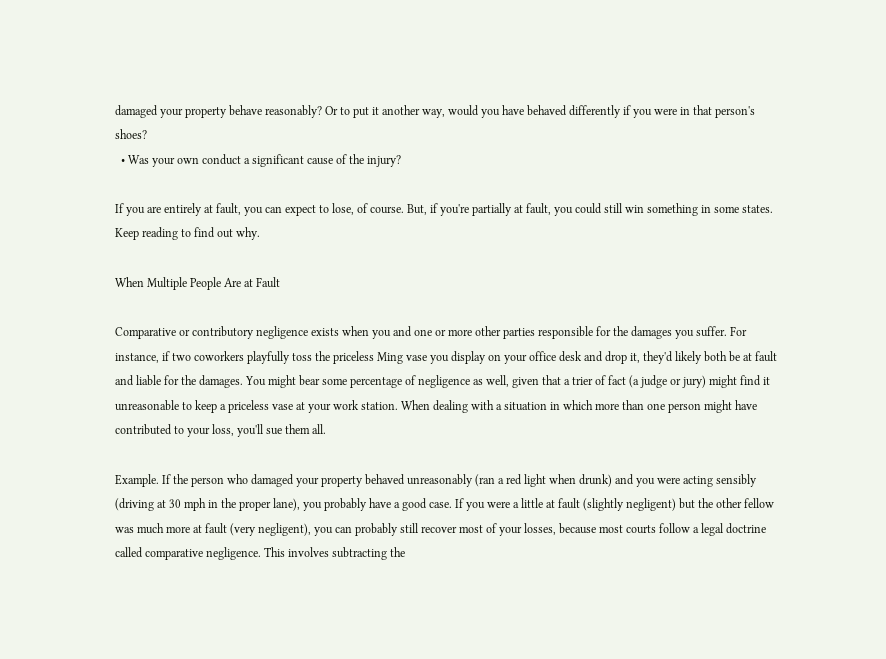damaged your property behave reasonably? Or to put it another way, would you have behaved differently if you were in that person's shoes?
  • Was your own conduct a significant cause of the injury?

If you are entirely at fault, you can expect to lose, of course. But, if you're partially at fault, you could still win something in some states. Keep reading to find out why.

When Multiple People Are at Fault

Comparative or contributory negligence exists when you and one or more other parties responsible for the damages you suffer. For instance, if two coworkers playfully toss the priceless Ming vase you display on your office desk and drop it, they'd likely both be at fault and liable for the damages. You might bear some percentage of negligence as well, given that a trier of fact (a judge or jury) might find it unreasonable to keep a priceless vase at your work station. When dealing with a situation in which more than one person might have contributed to your loss, you'll sue them all.

Example. If the person who damaged your property behaved unreasonably (ran a red light when drunk) and you were acting sensibly (driving at 30 mph in the proper lane), you probably have a good case. If you were a little at fault (slightly negligent) but the other fellow was much more at fault (very negligent), you can probably still recover most of your losses, because most courts follow a legal doctrine called comparative negligence. This involves subtracting the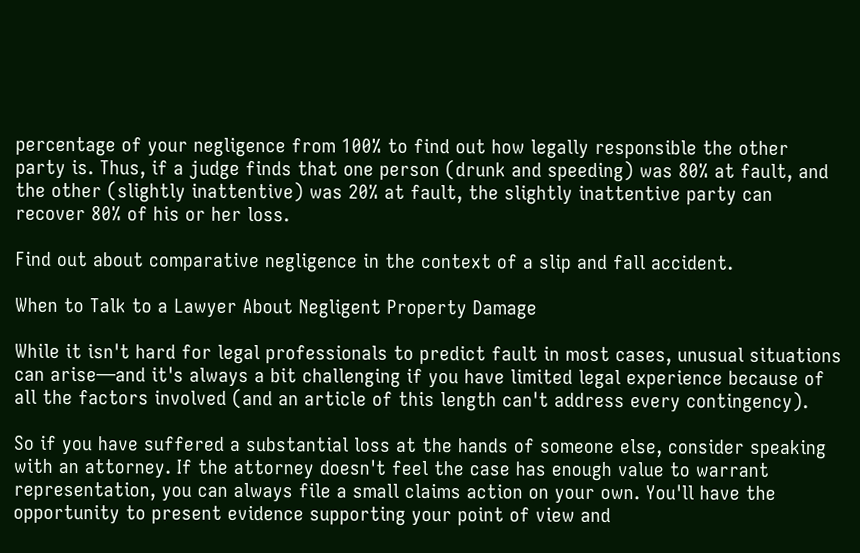percentage of your negligence from 100% to find out how legally responsible the other party is. Thus, if a judge finds that one person (drunk and speeding) was 80% at fault, and the other (slightly inattentive) was 20% at fault, the slightly inattentive party can recover 80% of his or her loss.

Find out about comparative negligence in the context of a slip and fall accident.

When to Talk to a Lawyer About Negligent Property Damage

While it isn't hard for legal professionals to predict fault in most cases, unusual situations can arise—and it's always a bit challenging if you have limited legal experience because of all the factors involved (and an article of this length can't address every contingency).

So if you have suffered a substantial loss at the hands of someone else, consider speaking with an attorney. If the attorney doesn't feel the case has enough value to warrant representation, you can always file a small claims action on your own. You'll have the opportunity to present evidence supporting your point of view and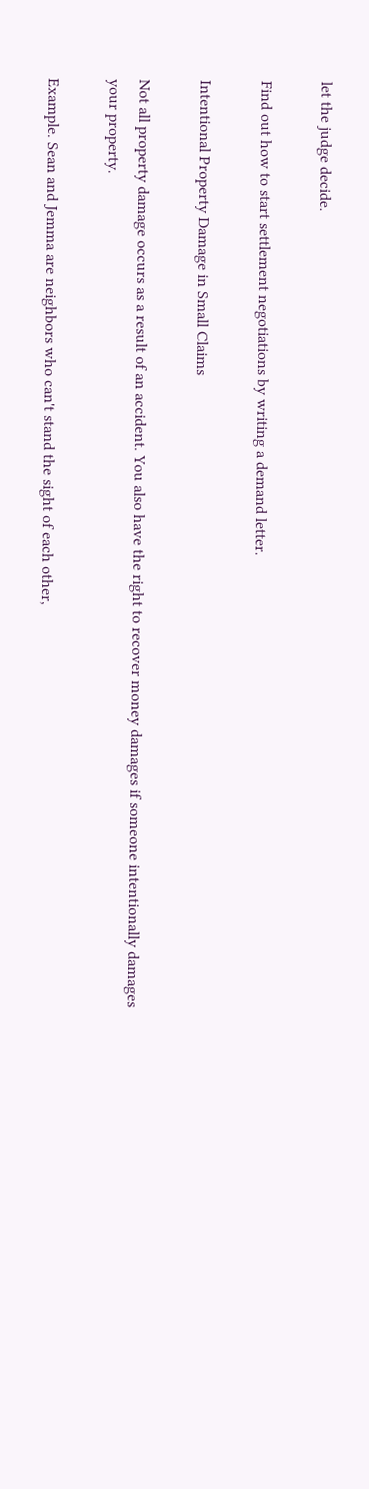let the judge decide.

Find out how to start settlement negotiations by writing a demand letter.

Intentional Property Damage in Small Claims

Not all property damage occurs as a result of an accident. You also have the right to recover money damages if someone intentionally damages your property.

Example. Sean and Jemma are neighbors who can't stand the sight of each other,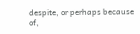despite, or perhaps because of,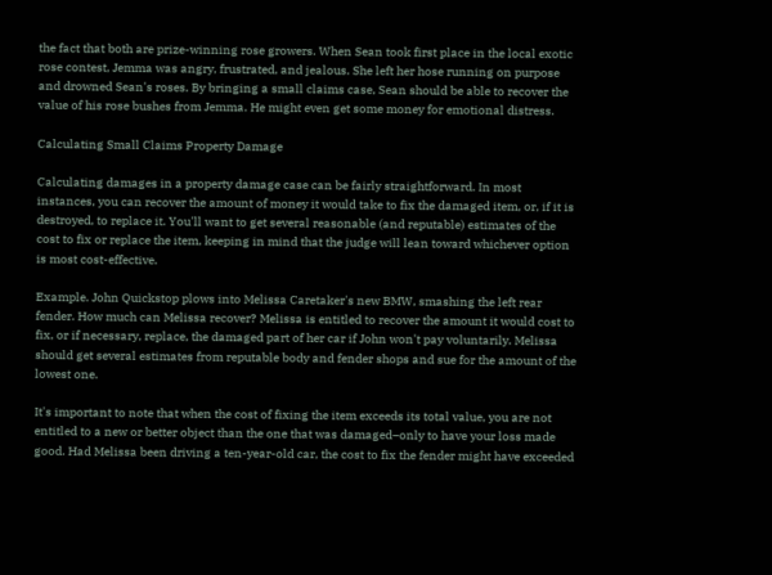the fact that both are prize-winning rose growers. When Sean took first place in the local exotic rose contest, Jemma was angry, frustrated, and jealous. She left her hose running on purpose and drowned Sean's roses. By bringing a small claims case, Sean should be able to recover the value of his rose bushes from Jemma. He might even get some money for emotional distress.

Calculating Small Claims Property Damage

Calculating damages in a property damage case can be fairly straightforward. In most instances, you can recover the amount of money it would take to fix the damaged item, or, if it is destroyed, to replace it. You'll want to get several reasonable (and reputable) estimates of the cost to fix or replace the item, keeping in mind that the judge will lean toward whichever option is most cost-effective.

Example. John Quickstop plows into Melissa Caretaker's new BMW, smashing the left rear fender. How much can Melissa recover? Melissa is entitled to recover the amount it would cost to fix, or if necessary, replace, the damaged part of her car if John won't pay voluntarily. Melissa should get several estimates from reputable body and fender shops and sue for the amount of the lowest one.

It's important to note that when the cost of fixing the item exceeds its total value, you are not entitled to a new or better object than the one that was damaged–only to have your loss made good. Had Melissa been driving a ten-year-old car, the cost to fix the fender might have exceeded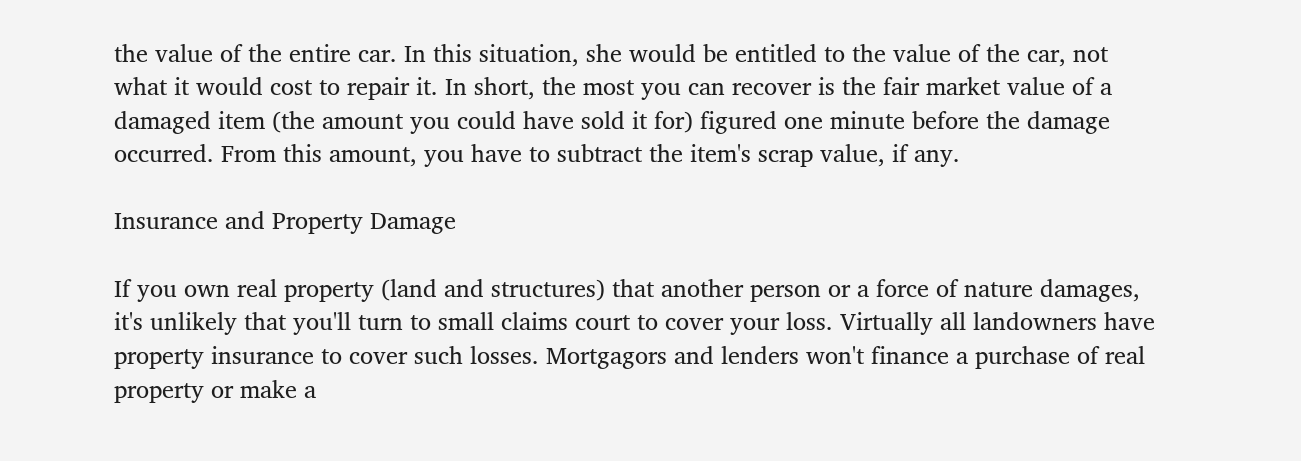the value of the entire car. In this situation, she would be entitled to the value of the car, not what it would cost to repair it. In short, the most you can recover is the fair market value of a damaged item (the amount you could have sold it for) figured one minute before the damage occurred. From this amount, you have to subtract the item's scrap value, if any.

Insurance and Property Damage

If you own real property (land and structures) that another person or a force of nature damages, it's unlikely that you'll turn to small claims court to cover your loss. Virtually all landowners have property insurance to cover such losses. Mortgagors and lenders won't finance a purchase of real property or make a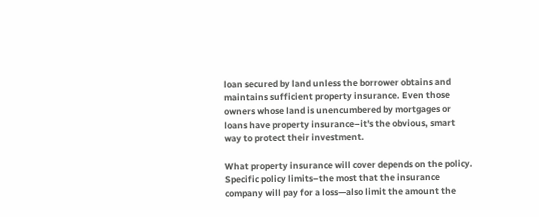loan secured by land unless the borrower obtains and maintains sufficient property insurance. Even those owners whose land is unencumbered by mortgages or loans have property insurance–it's the obvious, smart way to protect their investment.

What property insurance will cover depends on the policy. Specific policy limits–the most that the insurance company will pay for a loss—also limit the amount the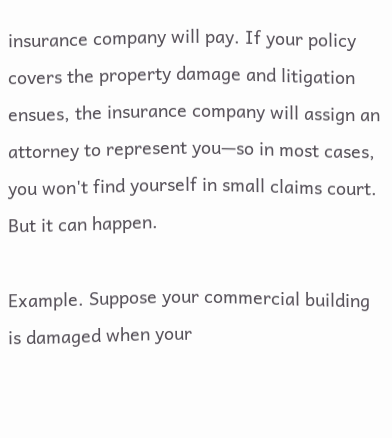insurance company will pay. If your policy covers the property damage and litigation ensues, the insurance company will assign an attorney to represent you—so in most cases, you won't find yourself in small claims court. But it can happen.

Example. Suppose your commercial building is damaged when your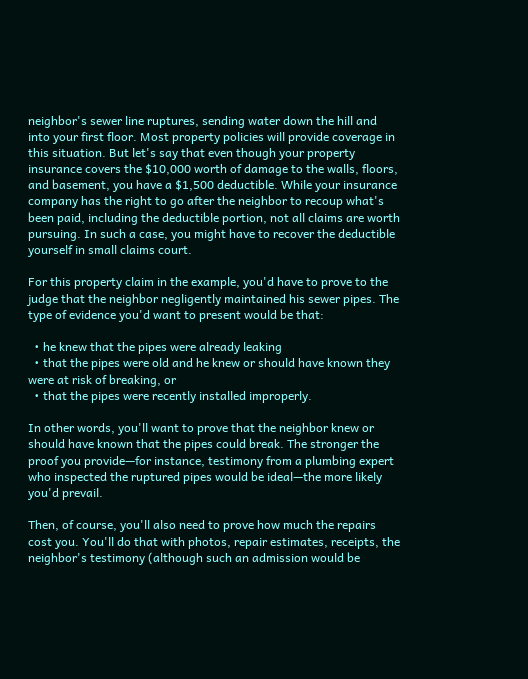neighbor's sewer line ruptures, sending water down the hill and into your first floor. Most property policies will provide coverage in this situation. But let's say that even though your property insurance covers the $10,000 worth of damage to the walls, floors, and basement, you have a $1,500 deductible. While your insurance company has the right to go after the neighbor to recoup what's been paid, including the deductible portion, not all claims are worth pursuing. In such a case, you might have to recover the deductible yourself in small claims court.

For this property claim in the example, you'd have to prove to the judge that the neighbor negligently maintained his sewer pipes. The type of evidence you'd want to present would be that:

  • he knew that the pipes were already leaking
  • that the pipes were old and he knew or should have known they were at risk of breaking, or
  • that the pipes were recently installed improperly.

In other words, you'll want to prove that the neighbor knew or should have known that the pipes could break. The stronger the proof you provide—for instance, testimony from a plumbing expert who inspected the ruptured pipes would be ideal—the more likely you'd prevail.

Then, of course, you'll also need to prove how much the repairs cost you. You'll do that with photos, repair estimates, receipts, the neighbor's testimony (although such an admission would be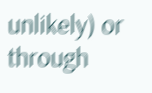unlikely) or through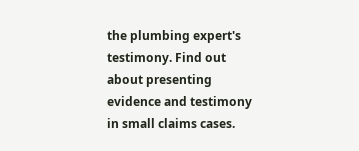the plumbing expert's testimony. Find out about presenting evidence and testimony in small claims cases.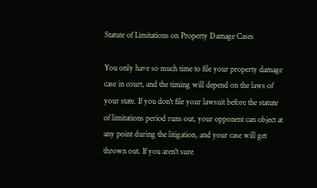Statute of Limitations on Property Damage Cases

You only have so much time to file your property damage case in court, and the timing will depend on the laws of your state. If you don't file your lawsuit before the statute of limitations period runs out, your opponent can object at any point during the litigation, and your case will get thrown out. If you aren't sure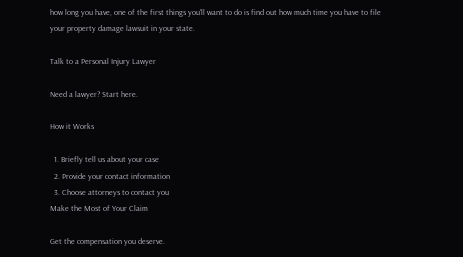how long you have, one of the first things you'll want to do is find out how much time you have to file your property damage lawsuit in your state.

Talk to a Personal Injury Lawyer

Need a lawyer? Start here.

How it Works

  1. Briefly tell us about your case
  2. Provide your contact information
  3. Choose attorneys to contact you
Make the Most of Your Claim

Get the compensation you deserve.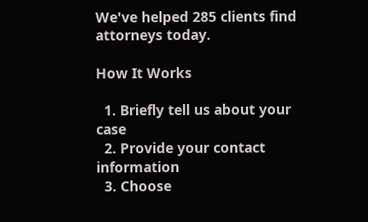We've helped 285 clients find attorneys today.

How It Works

  1. Briefly tell us about your case
  2. Provide your contact information
  3. Choose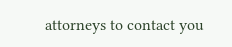attorneys to contact you